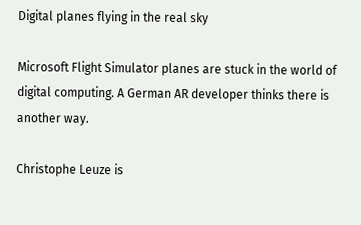Digital planes flying in the real sky

Microsoft Flight Simulator planes are stuck in the world of digital computing. A German AR developer thinks there is another way.

Christophe Leuze is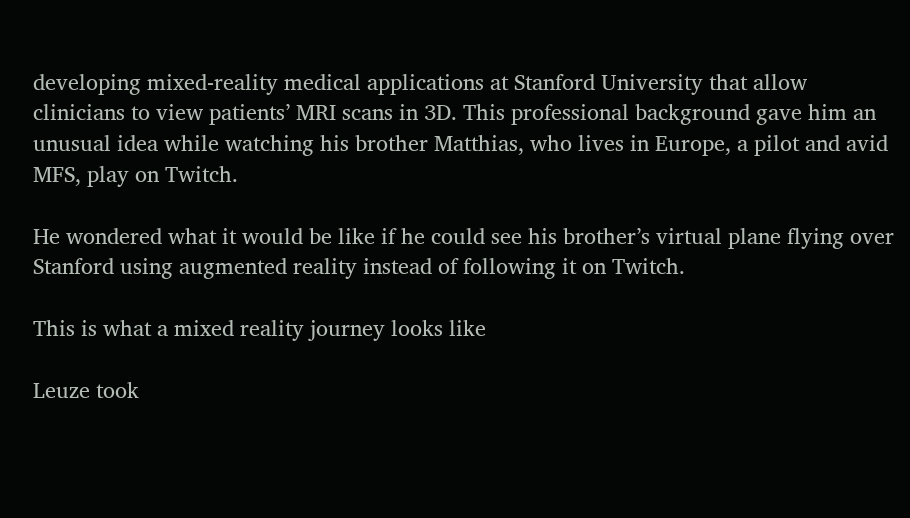developing mixed-reality medical applications at Stanford University that allow clinicians to view patients’ MRI scans in 3D. This professional background gave him an unusual idea while watching his brother Matthias, who lives in Europe, a pilot and avid MFS, play on Twitch.

He wondered what it would be like if he could see his brother’s virtual plane flying over Stanford using augmented reality instead of following it on Twitch.

This is what a mixed reality journey looks like

Leuze took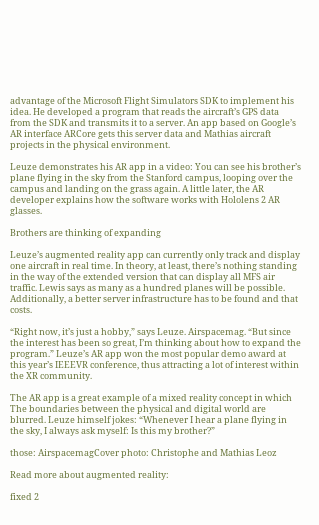advantage of the Microsoft Flight Simulators SDK to implement his idea. He developed a program that reads the aircraft’s GPS data from the SDK and transmits it to a server. An app based on Google’s AR interface ARCore gets this server data and Mathias aircraft projects in the physical environment.

Leuze demonstrates his AR app in a video: You can see his brother’s plane flying in the sky from the Stanford campus, looping over the campus and landing on the grass again. A little later, the AR developer explains how the software works with Hololens 2 AR glasses.

Brothers are thinking of expanding

Leuze’s augmented reality app can currently only track and display one aircraft in real time. In theory, at least, there’s nothing standing in the way of the extended version that can display all MFS air traffic. Lewis says as many as a hundred planes will be possible. Additionally, a better server infrastructure has to be found and that costs.

“Right now, it’s just a hobby,” says Leuze. Airspacemag. “But since the interest has been so great, I’m thinking about how to expand the program.” Leuze’s AR app won the most popular demo award at this year’s IEEEVR conference, thus attracting a lot of interest within the XR community.

The AR app is a great example of a mixed reality concept in which The boundaries between the physical and digital world are blurred. Leuze himself jokes: “Whenever I hear a plane flying in the sky, I always ask myself: Is this my brother?”

those: AirspacemagCover photo: Christophe and Mathias Leoz

Read more about augmented reality:

fixed 2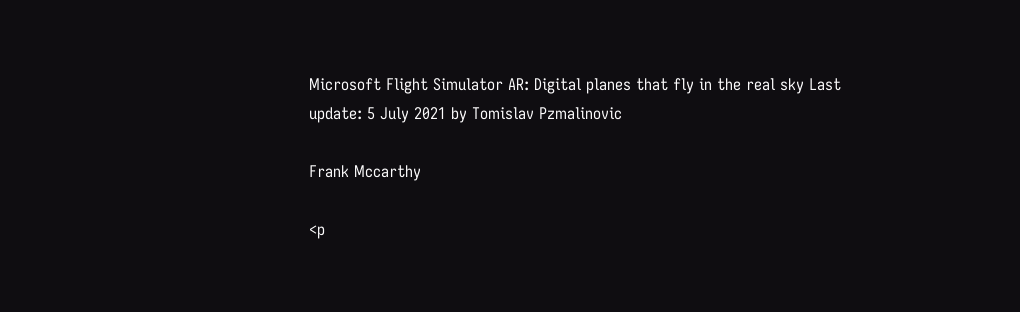Microsoft Flight Simulator AR: Digital planes that fly in the real sky Last update: 5 July 2021 by Tomislav Pzmalinovic

Frank Mccarthy

<p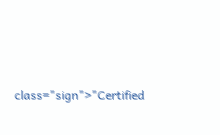class="sign">"Certified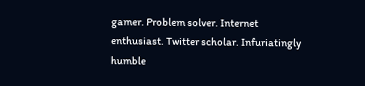gamer. Problem solver. Internet enthusiast. Twitter scholar. Infuriatingly humble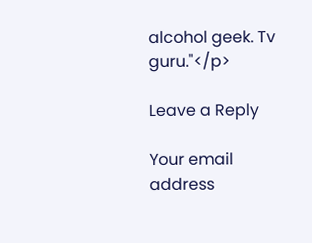alcohol geek. Tv guru."</p>

Leave a Reply

Your email address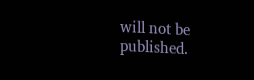will not be published.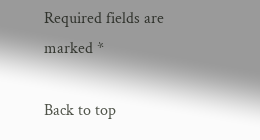Required fields are marked *

Back to top